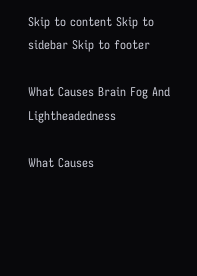Skip to content Skip to sidebar Skip to footer

What Causes Brain Fog And Lightheadedness

What Causes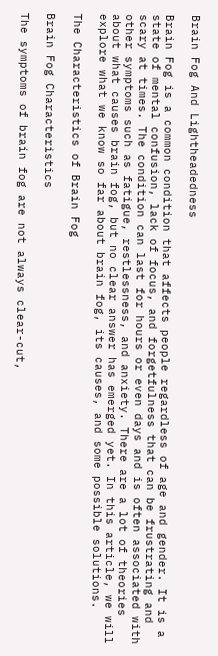Brain Fog And Lightheadedness

Brain Fog is a common condition that affects people regardless of age and gender. It is a state of mental confusion, lack of focus, and forgetfulness that can be frustrating and scary at times. The condition can last for hours or even days and is often associated with other symptoms such as fatigue, restlessness, and anxiety. There are a lot of theories about what causes brain fog, but no clear answer has emerged yet. In this article, we will explore what we know so far about brain fog, its causes, and some possible solutions.

The Characteristics of Brain Fog

Brain Fog Characteristics

The symptoms of brain fog are not always clear-cut,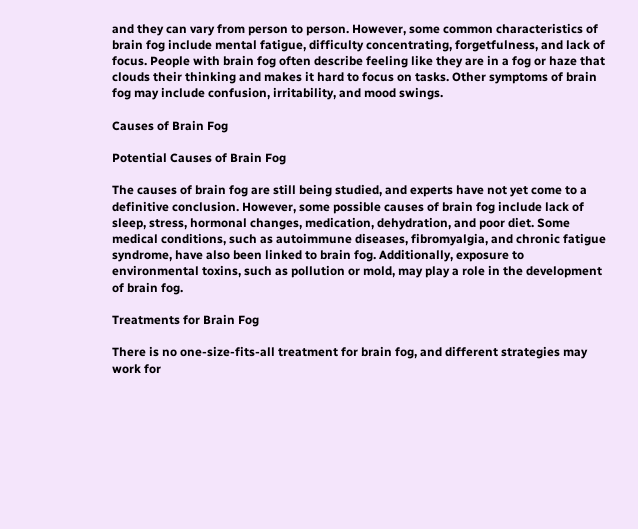and they can vary from person to person. However, some common characteristics of brain fog include mental fatigue, difficulty concentrating, forgetfulness, and lack of focus. People with brain fog often describe feeling like they are in a fog or haze that clouds their thinking and makes it hard to focus on tasks. Other symptoms of brain fog may include confusion, irritability, and mood swings.

Causes of Brain Fog

Potential Causes of Brain Fog

The causes of brain fog are still being studied, and experts have not yet come to a definitive conclusion. However, some possible causes of brain fog include lack of sleep, stress, hormonal changes, medication, dehydration, and poor diet. Some medical conditions, such as autoimmune diseases, fibromyalgia, and chronic fatigue syndrome, have also been linked to brain fog. Additionally, exposure to environmental toxins, such as pollution or mold, may play a role in the development of brain fog.

Treatments for Brain Fog

There is no one-size-fits-all treatment for brain fog, and different strategies may work for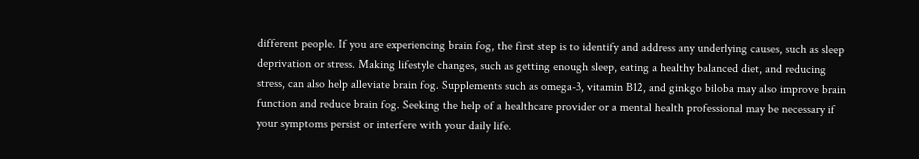different people. If you are experiencing brain fog, the first step is to identify and address any underlying causes, such as sleep deprivation or stress. Making lifestyle changes, such as getting enough sleep, eating a healthy balanced diet, and reducing stress, can also help alleviate brain fog. Supplements such as omega-3, vitamin B12, and ginkgo biloba may also improve brain function and reduce brain fog. Seeking the help of a healthcare provider or a mental health professional may be necessary if your symptoms persist or interfere with your daily life.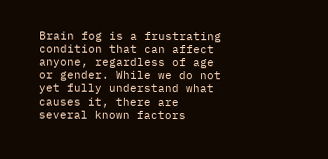Brain fog is a frustrating condition that can affect anyone, regardless of age or gender. While we do not yet fully understand what causes it, there are several known factors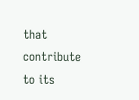that contribute to its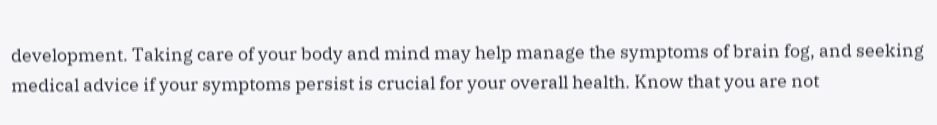development. Taking care of your body and mind may help manage the symptoms of brain fog, and seeking medical advice if your symptoms persist is crucial for your overall health. Know that you are not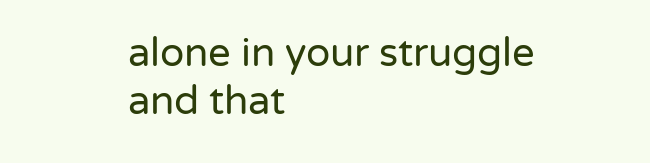alone in your struggle and that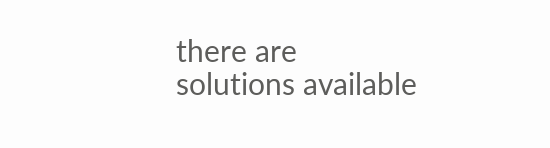there are solutions available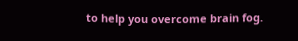to help you overcome brain fog.